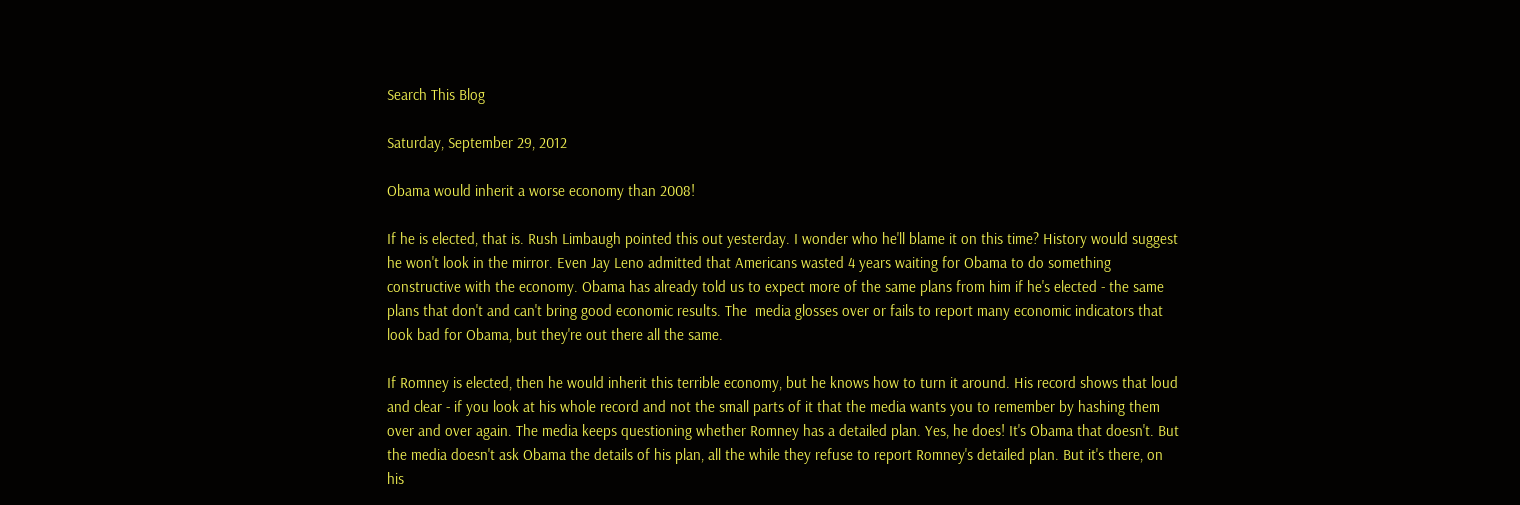Search This Blog

Saturday, September 29, 2012

Obama would inherit a worse economy than 2008!

If he is elected, that is. Rush Limbaugh pointed this out yesterday. I wonder who he'll blame it on this time? History would suggest he won't look in the mirror. Even Jay Leno admitted that Americans wasted 4 years waiting for Obama to do something constructive with the economy. Obama has already told us to expect more of the same plans from him if he's elected - the same plans that don't and can't bring good economic results. The  media glosses over or fails to report many economic indicators that look bad for Obama, but they're out there all the same.

If Romney is elected, then he would inherit this terrible economy, but he knows how to turn it around. His record shows that loud and clear - if you look at his whole record and not the small parts of it that the media wants you to remember by hashing them over and over again. The media keeps questioning whether Romney has a detailed plan. Yes, he does! It's Obama that doesn't. But the media doesn't ask Obama the details of his plan, all the while they refuse to report Romney's detailed plan. But it's there, on his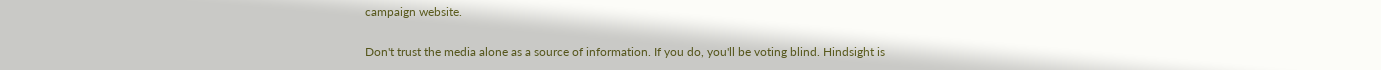campaign website.

Don't trust the media alone as a source of information. If you do, you'll be voting blind. Hindsight is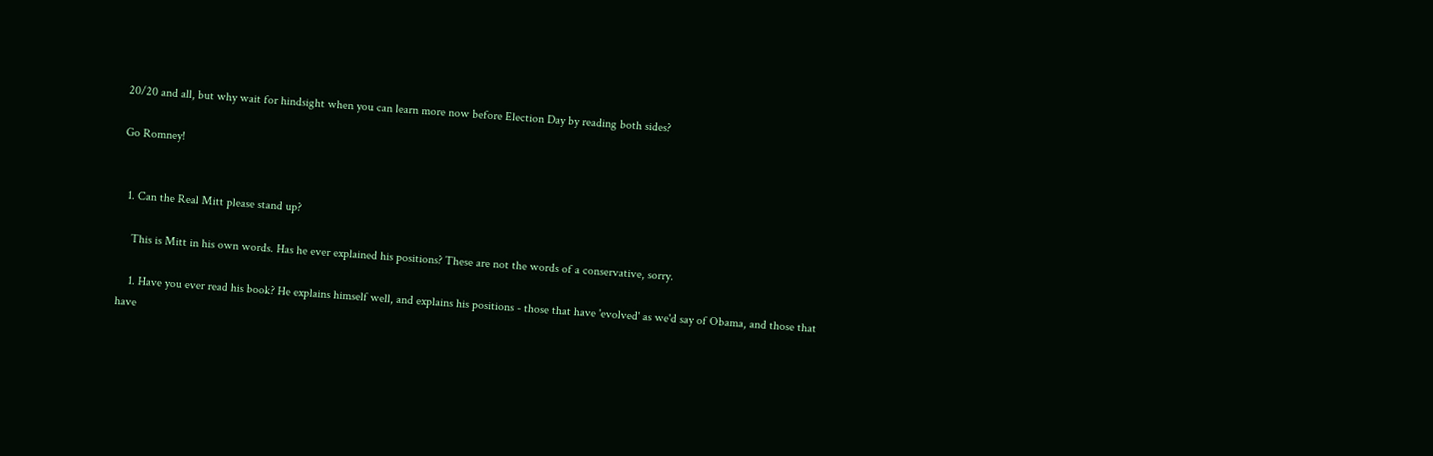20/20 and all, but why wait for hindsight when you can learn more now before Election Day by reading both sides?

Go Romney!


  1. Can the Real Mitt please stand up?

    This is Mitt in his own words. Has he ever explained his positions? These are not the words of a conservative, sorry.

    1. Have you ever read his book? He explains himself well, and explains his positions - those that have 'evolved' as we'd say of Obama, and those that have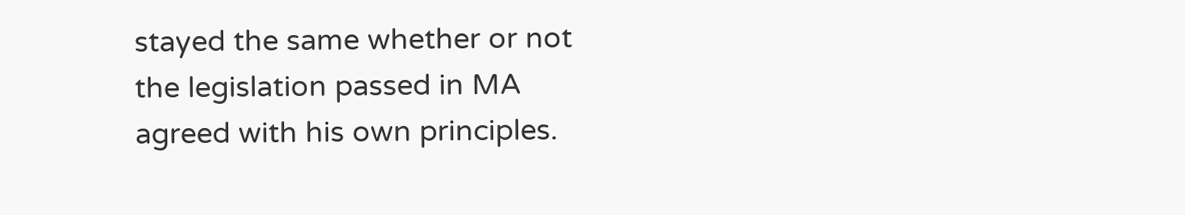stayed the same whether or not the legislation passed in MA agreed with his own principles.